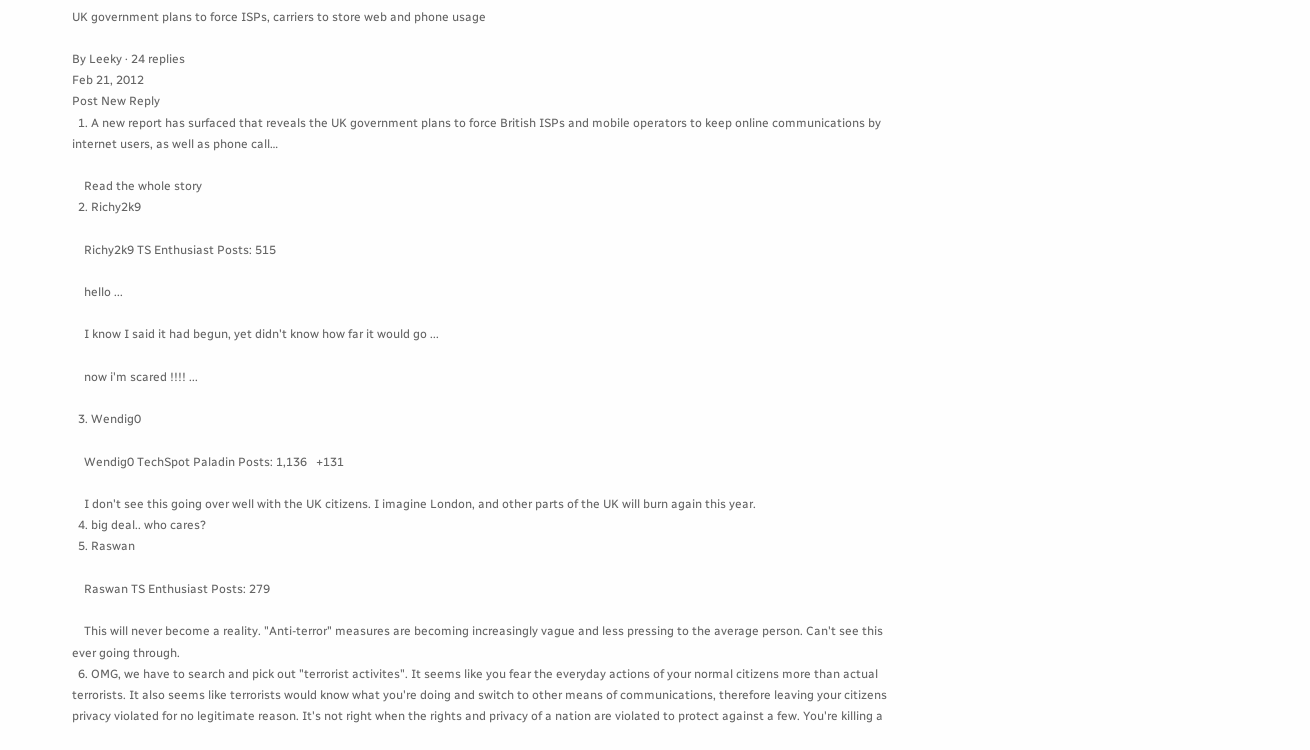UK government plans to force ISPs, carriers to store web and phone usage

By Leeky · 24 replies
Feb 21, 2012
Post New Reply
  1. A new report has surfaced that reveals the UK government plans to force British ISPs and mobile operators to keep online communications by internet users, as well as phone call…

    Read the whole story
  2. Richy2k9

    Richy2k9 TS Enthusiast Posts: 515

    hello ...

    I know I said it had begun, yet didn't know how far it would go ...

    now i'm scared !!!! ...

  3. Wendig0

    Wendig0 TechSpot Paladin Posts: 1,136   +131

    I don't see this going over well with the UK citizens. I imagine London, and other parts of the UK will burn again this year.
  4. big deal.. who cares?
  5. Raswan

    Raswan TS Enthusiast Posts: 279

    This will never become a reality. "Anti-terror" measures are becoming increasingly vague and less pressing to the average person. Can't see this ever going through.
  6. OMG, we have to search and pick out "terrorist activites". It seems like you fear the everyday actions of your normal citizens more than actual terrorists. It also seems like terrorists would know what you're doing and switch to other means of communications, therefore leaving your citizens privacy violated for no legitimate reason. It's not right when the rights and privacy of a nation are violated to protect against a few. You're killing a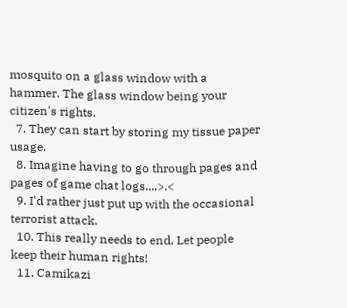mosquito on a glass window with a hammer. The glass window being your citizen's rights.
  7. They can start by storing my tissue paper usage.
  8. Imagine having to go through pages and pages of game chat logs....>.<
  9. I'd rather just put up with the occasional terrorist attack.
  10. This really needs to end. Let people keep their human rights!
  11. Camikazi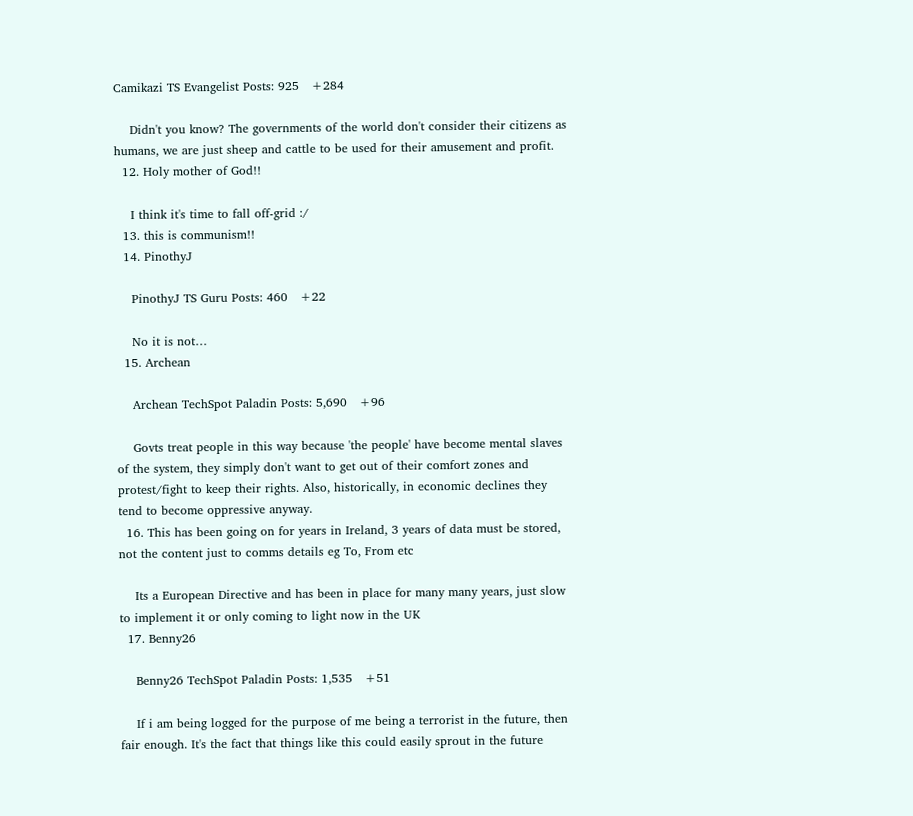Camikazi TS Evangelist Posts: 925   +284

    Didn't you know? The governments of the world don't consider their citizens as humans, we are just sheep and cattle to be used for their amusement and profit.
  12. Holy mother of God!!

    I think it's time to fall off-grid :/
  13. this is communism!!
  14. PinothyJ

    PinothyJ TS Guru Posts: 460   +22

    No it is not…
  15. Archean

    Archean TechSpot Paladin Posts: 5,690   +96

    Govts treat people in this way because 'the people' have become mental slaves of the system, they simply don't want to get out of their comfort zones and protest/fight to keep their rights. Also, historically, in economic declines they tend to become oppressive anyway.
  16. This has been going on for years in Ireland, 3 years of data must be stored, not the content just to comms details eg To, From etc

    Its a European Directive and has been in place for many many years, just slow to implement it or only coming to light now in the UK
  17. Benny26

    Benny26 TechSpot Paladin Posts: 1,535   +51

    If i am being logged for the purpose of me being a terrorist in the future, then fair enough. It's the fact that things like this could easily sprout in the future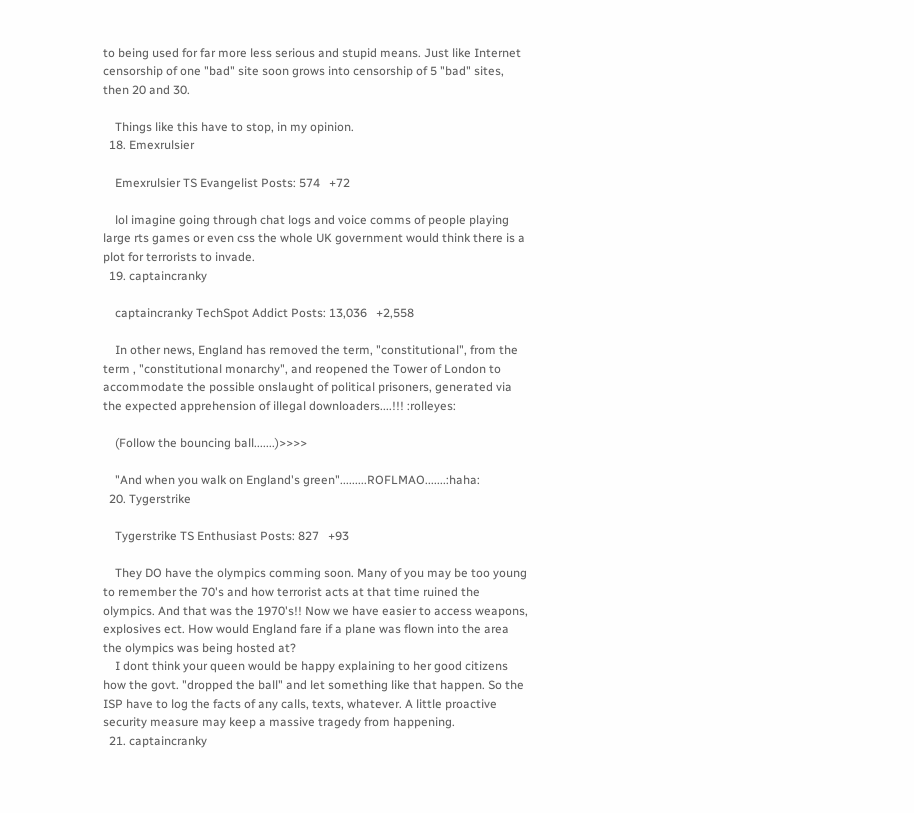to being used for far more less serious and stupid means. Just like Internet censorship of one "bad" site soon grows into censorship of 5 "bad" sites, then 20 and 30.

    Things like this have to stop, in my opinion.
  18. Emexrulsier

    Emexrulsier TS Evangelist Posts: 574   +72

    lol imagine going through chat logs and voice comms of people playing large rts games or even css the whole UK government would think there is a plot for terrorists to invade.
  19. captaincranky

    captaincranky TechSpot Addict Posts: 13,036   +2,558

    In other news, England has removed the term, "constitutional", from the term , "constitutional monarchy", and reopened the Tower of London to accommodate the possible onslaught of political prisoners, generated via the expected apprehension of illegal downloaders....!!! :rolleyes:

    (Follow the bouncing ball.......)>>>>

    "And when you walk on England's green".........ROFLMAO.......:haha:
  20. Tygerstrike

    Tygerstrike TS Enthusiast Posts: 827   +93

    They DO have the olympics comming soon. Many of you may be too young to remember the 70's and how terrorist acts at that time ruined the olympics. And that was the 1970's!! Now we have easier to access weapons, explosives ect. How would England fare if a plane was flown into the area the olympics was being hosted at?
    I dont think your queen would be happy explaining to her good citizens how the govt. "dropped the ball" and let something like that happen. So the ISP have to log the facts of any calls, texts, whatever. A little proactive security measure may keep a massive tragedy from happening.
  21. captaincranky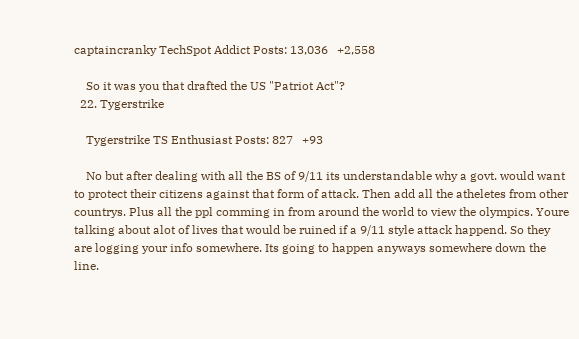captaincranky TechSpot Addict Posts: 13,036   +2,558

    So it was you that drafted the US "Patriot Act"?
  22. Tygerstrike

    Tygerstrike TS Enthusiast Posts: 827   +93

    No but after dealing with all the BS of 9/11 its understandable why a govt. would want to protect their citizens against that form of attack. Then add all the atheletes from other countrys. Plus all the ppl comming in from around the world to view the olympics. Youre talking about alot of lives that would be ruined if a 9/11 style attack happend. So they are logging your info somewhere. Its going to happen anyways somewhere down the line.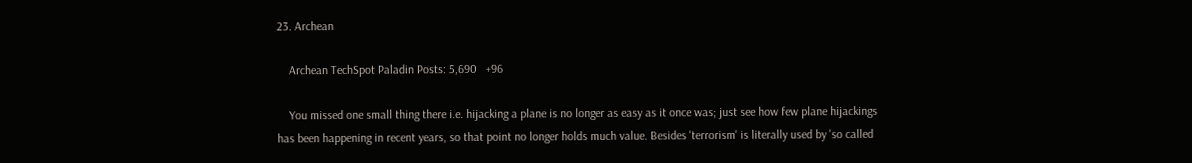23. Archean

    Archean TechSpot Paladin Posts: 5,690   +96

    You missed one small thing there i.e. hijacking a plane is no longer as easy as it once was; just see how few plane hijackings has been happening in recent years, so that point no longer holds much value. Besides 'terrorism' is literally used by 'so called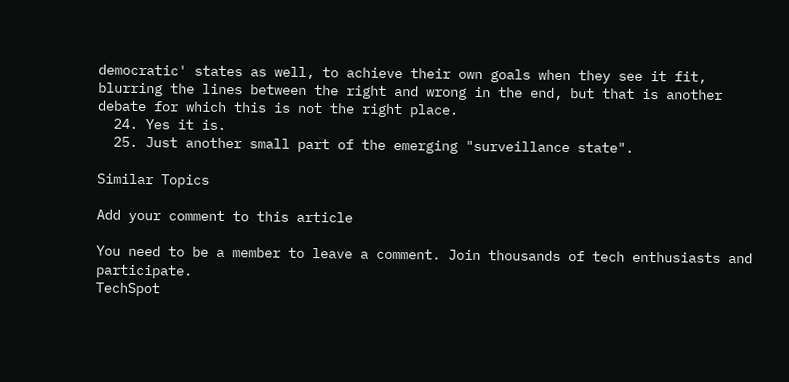democratic' states as well, to achieve their own goals when they see it fit, blurring the lines between the right and wrong in the end, but that is another debate for which this is not the right place.
  24. Yes it is.
  25. Just another small part of the emerging "surveillance state".

Similar Topics

Add your comment to this article

You need to be a member to leave a comment. Join thousands of tech enthusiasts and participate.
TechSpot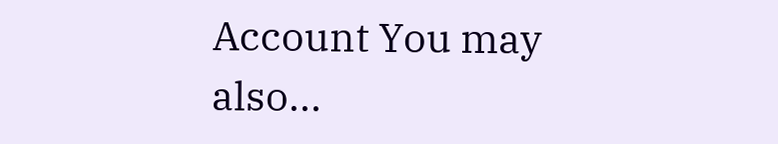Account You may also...